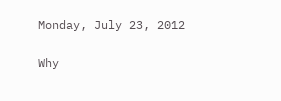Monday, July 23, 2012

Why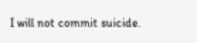I will not commit suicide.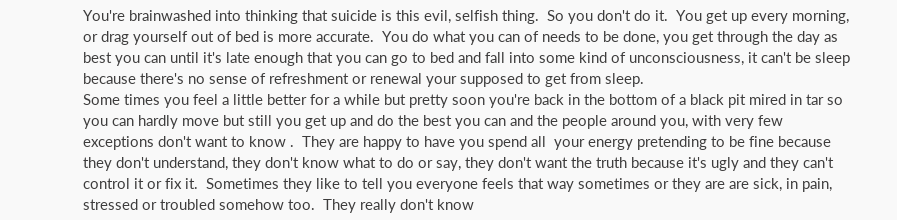You're brainwashed into thinking that suicide is this evil, selfish thing.  So you don't do it.  You get up every morning, or drag yourself out of bed is more accurate.  You do what you can of needs to be done, you get through the day as best you can until it's late enough that you can go to bed and fall into some kind of unconsciousness, it can't be sleep because there's no sense of refreshment or renewal your supposed to get from sleep.
Some times you feel a little better for a while but pretty soon you're back in the bottom of a black pit mired in tar so you can hardly move but still you get up and do the best you can and the people around you, with very few exceptions don't want to know .  They are happy to have you spend all  your energy pretending to be fine because they don't understand, they don't know what to do or say, they don't want the truth because it's ugly and they can't control it or fix it.  Sometimes they like to tell you everyone feels that way sometimes or they are are sick, in pain, stressed or troubled somehow too.  They really don't know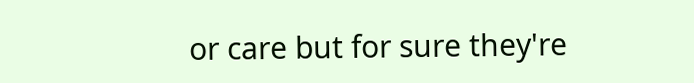or care but for sure they're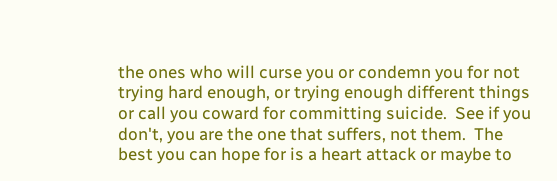the ones who will curse you or condemn you for not trying hard enough, or trying enough different things or call you coward for committing suicide.  See if you don't, you are the one that suffers, not them.  The best you can hope for is a heart attack or maybe to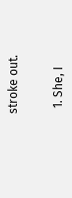stroke out.


  1. She, I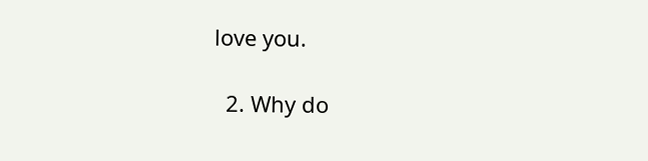love you.

  2. Why do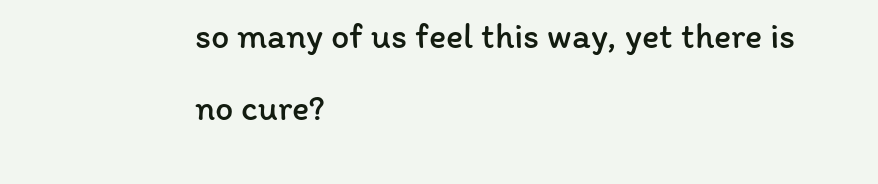so many of us feel this way, yet there is no cure?